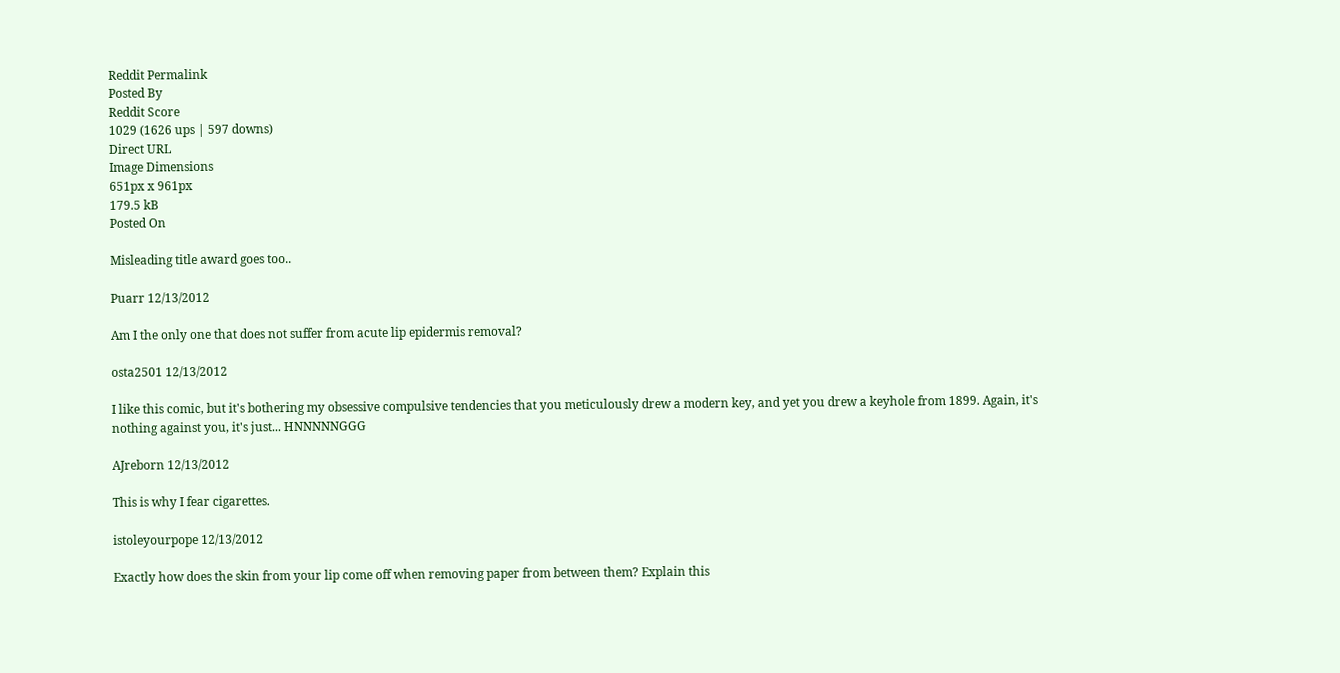Reddit Permalink
Posted By
Reddit Score
1029 (1626 ups | 597 downs)
Direct URL
Image Dimensions
651px x 961px
179.5 kB
Posted On

Misleading title award goes too..

Puarr 12/13/2012

Am I the only one that does not suffer from acute lip epidermis removal?

osta2501 12/13/2012

I like this comic, but it's bothering my obsessive compulsive tendencies that you meticulously drew a modern key, and yet you drew a keyhole from 1899. Again, it's nothing against you, it's just... HNNNNNGGG

AJreborn 12/13/2012

This is why I fear cigarettes.

istoleyourpope 12/13/2012

Exactly how does the skin from your lip come off when removing paper from between them? Explain this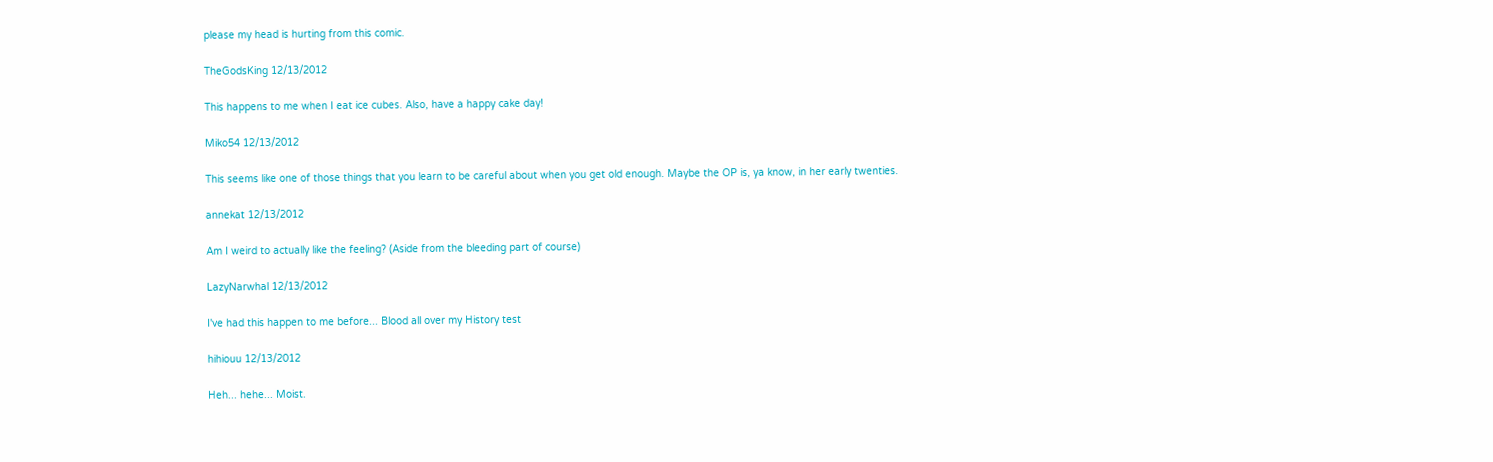please my head is hurting from this comic.

TheGodsKing 12/13/2012

This happens to me when I eat ice cubes. Also, have a happy cake day!

Miko54 12/13/2012

This seems like one of those things that you learn to be careful about when you get old enough. Maybe the OP is, ya know, in her early twenties.

annekat 12/13/2012

Am I weird to actually like the feeling? (Aside from the bleeding part of course)

LazyNarwhal 12/13/2012

I've had this happen to me before... Blood all over my History test

hihiouu 12/13/2012

Heh... hehe... Moist.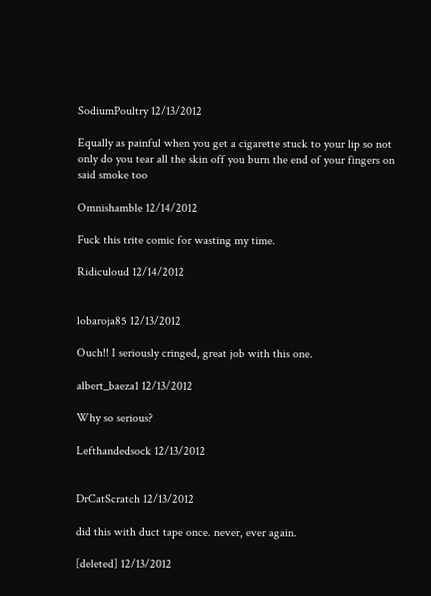SodiumPoultry 12/13/2012

Equally as painful when you get a cigarette stuck to your lip so not only do you tear all the skin off you burn the end of your fingers on said smoke too

Omnishamble 12/14/2012

Fuck this trite comic for wasting my time.

Ridiculoud 12/14/2012


lobaroja85 12/13/2012

Ouch!! I seriously cringed, great job with this one.

albert_baeza1 12/13/2012

Why so serious?

Lefthandedsock 12/13/2012


DrCatScratch 12/13/2012

did this with duct tape once. never, ever again.

[deleted] 12/13/2012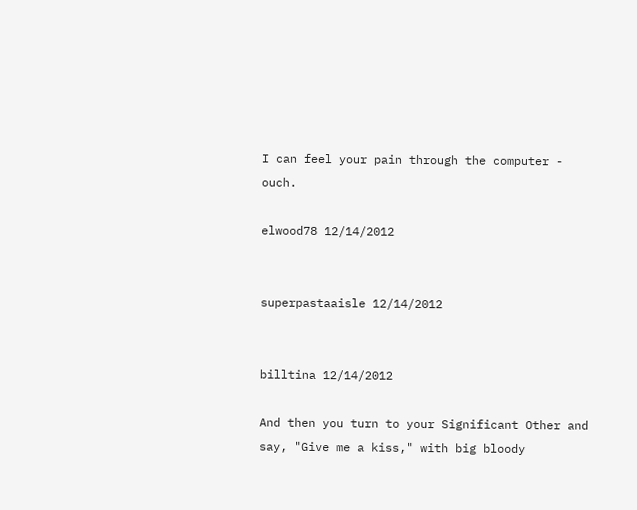I can feel your pain through the computer - ouch.

elwood78 12/14/2012


superpastaaisle 12/14/2012


billtina 12/14/2012

And then you turn to your Significant Other and say, "Give me a kiss," with big bloody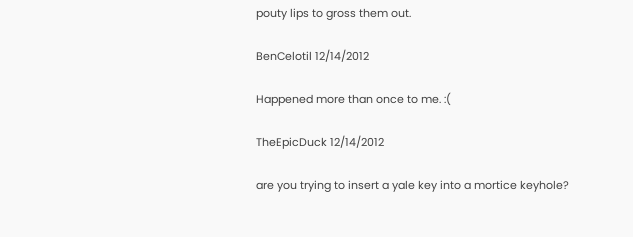pouty lips to gross them out.

BenCelotil 12/14/2012

Happened more than once to me. :(

TheEpicDuck 12/14/2012

are you trying to insert a yale key into a mortice keyhole?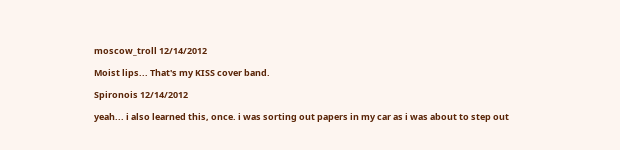moscow_troll 12/14/2012

Moist lips... That's my KISS cover band.

Spironois 12/14/2012

yeah... i also learned this, once. i was sorting out papers in my car as i was about to step out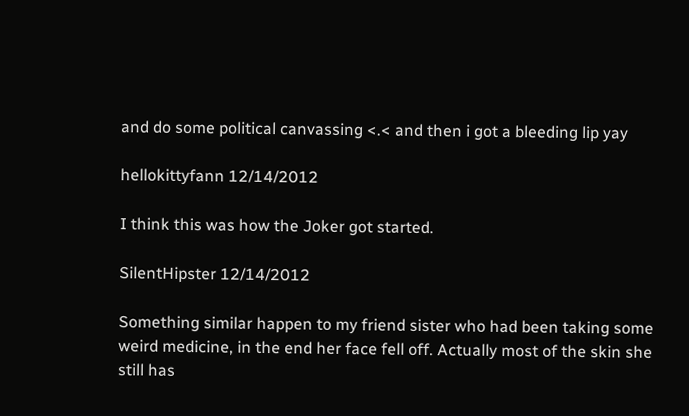and do some political canvassing <.< and then i got a bleeding lip yay

hellokittyfann 12/14/2012

I think this was how the Joker got started.

SilentHipster 12/14/2012

Something similar happen to my friend sister who had been taking some weird medicine, in the end her face fell off. Actually most of the skin she still has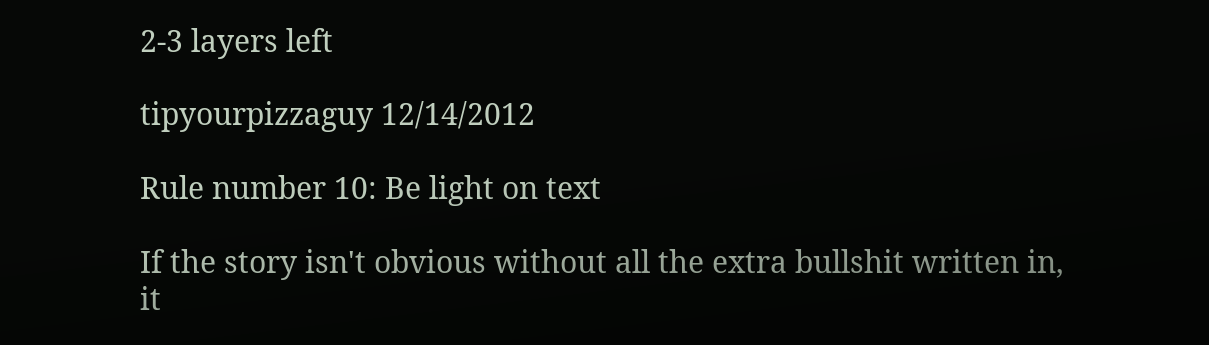2-3 layers left

tipyourpizzaguy 12/14/2012

Rule number 10: Be light on text

If the story isn't obvious without all the extra bullshit written in, it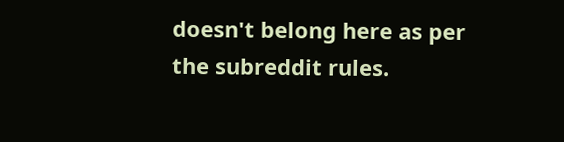doesn't belong here as per the subreddit rules.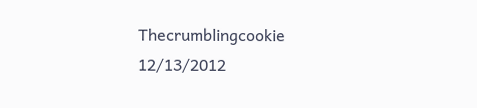Thecrumblingcookie 12/13/2012